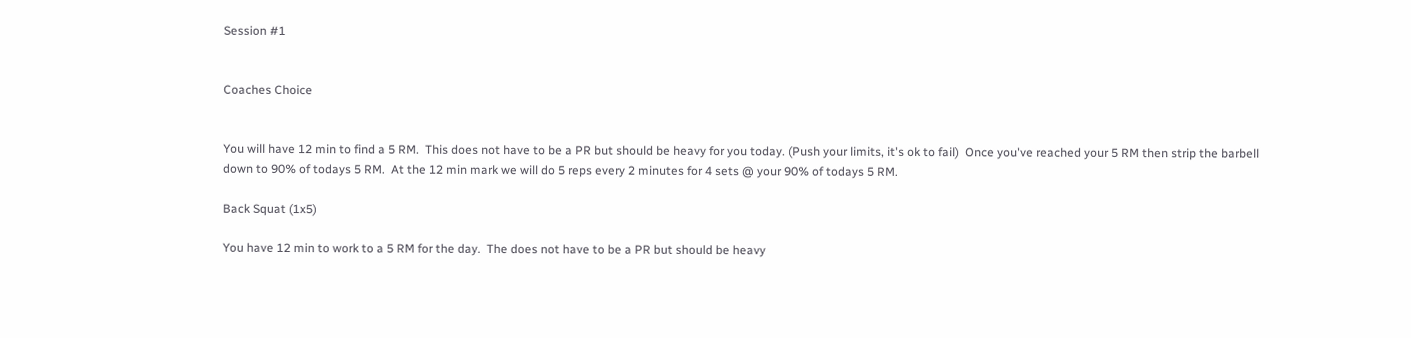Session #1


Coaches Choice


You will have 12 min to find a 5 RM.  This does not have to be a PR but should be heavy for you today. (Push your limits, it's ok to fail)  Once you've reached your 5 RM then strip the barbell down to 90% of todays 5 RM.  At the 12 min mark we will do 5 reps every 2 minutes for 4 sets @ your 90% of todays 5 RM.

Back Squat (1x5)

You have 12 min to work to a 5 RM for the day.  The does not have to be a PR but should be heavy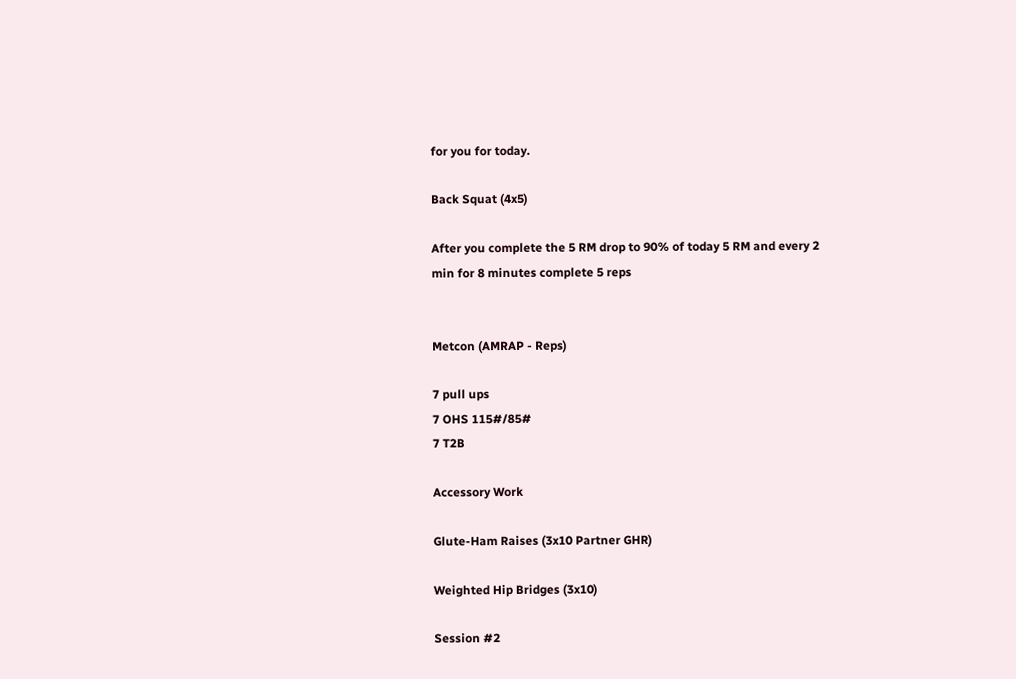for you for today.

Back Squat (4x5)

After you complete the 5 RM drop to 90% of today 5 RM and every 2 min for 8 minutes complete 5 reps


Metcon (AMRAP - Reps)

7 pull ups
7 OHS 115#/85#
7 T2B

Accessory Work

Glute-Ham Raises (3x10 Partner GHR)

Weighted Hip Bridges (3x10)

Session #2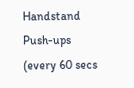Handstand Push-ups (every 60 secs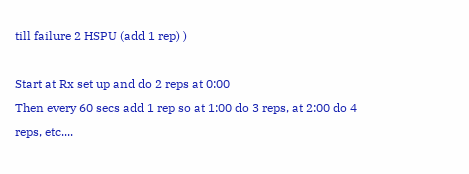till failure 2 HSPU (add 1 rep) )

Start at Rx set up and do 2 reps at 0:00
Then every 60 secs add 1 rep so at 1:00 do 3 reps, at 2:00 do 4 reps, etc....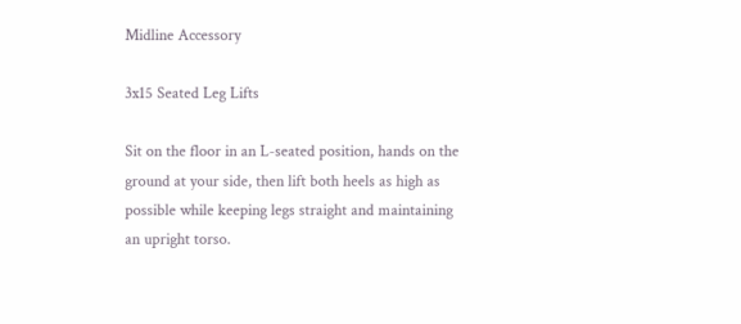Midline Accessory

3x15 Seated Leg Lifts

Sit on the floor in an L-seated position, hands on the ground at your side, then lift both heels as high as possible while keeping legs straight and maintaining an upright torso.